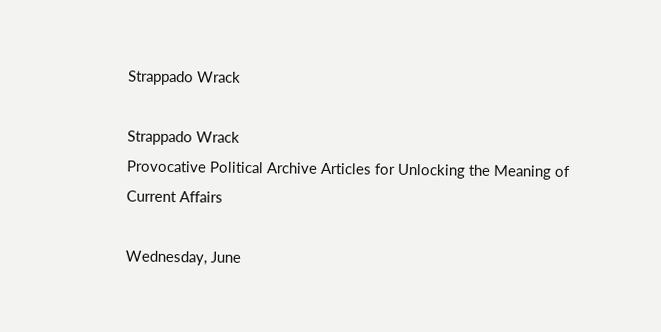Strappado Wrack

Strappado Wrack
Provocative Political Archive Articles for Unlocking the Meaning of Current Affairs

Wednesday, June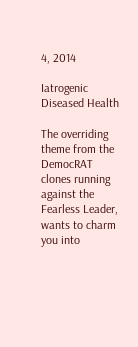4, 2014

Iatrogenic Diseased Health

The overriding theme from the DemocRAT clones running against the Fearless Leader, wants to charm you into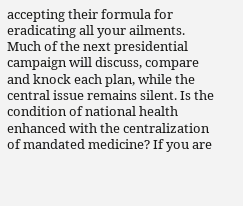accepting their formula for eradicating all your ailments. Much of the next presidential campaign will discuss, compare and knock each plan, while the central issue remains silent. Is the condition of national health enhanced with the centralization of mandated medicine? If you are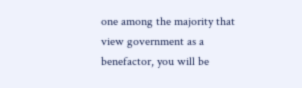one among the majority that view government as a benefactor, you will be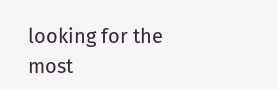looking for the most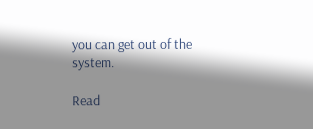you can get out of the system.

Read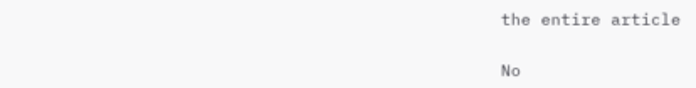the entire article

No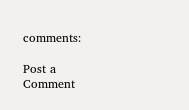comments:

Post a Comment